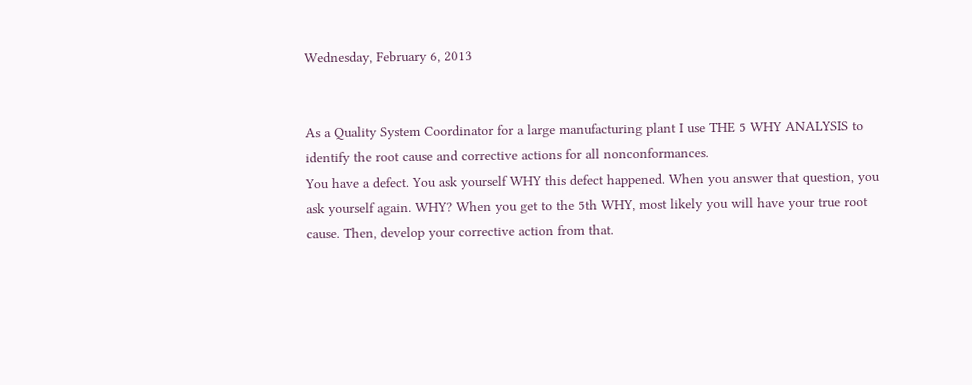Wednesday, February 6, 2013


As a Quality System Coordinator for a large manufacturing plant I use THE 5 WHY ANALYSIS to identify the root cause and corrective actions for all nonconformances.
You have a defect. You ask yourself WHY this defect happened. When you answer that question, you ask yourself again. WHY? When you get to the 5th WHY, most likely you will have your true root cause. Then, develop your corrective action from that.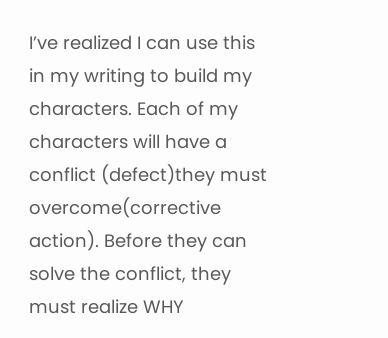I’ve realized I can use this in my writing to build my characters. Each of my characters will have a conflict (defect)they must overcome(corrective action). Before they can solve the conflict, they must realize WHY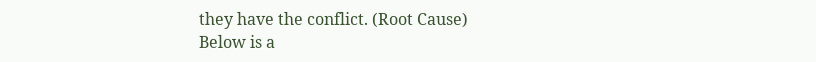they have the conflict. (Root Cause)
Below is a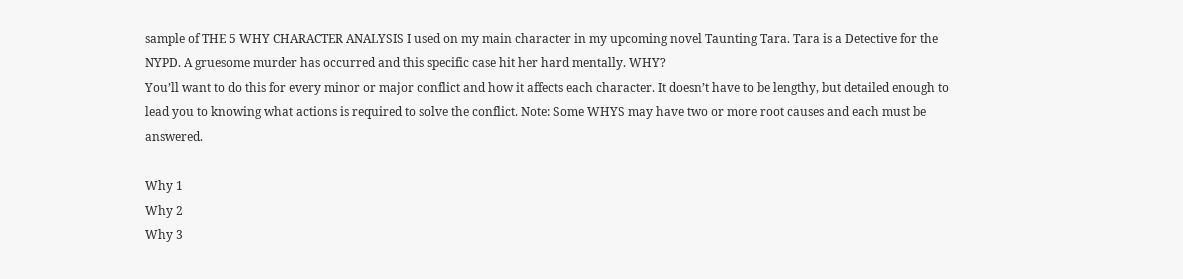sample of THE 5 WHY CHARACTER ANALYSIS I used on my main character in my upcoming novel Taunting Tara. Tara is a Detective for the NYPD. A gruesome murder has occurred and this specific case hit her hard mentally. WHY?
You’ll want to do this for every minor or major conflict and how it affects each character. It doesn’t have to be lengthy, but detailed enough to lead you to knowing what actions is required to solve the conflict. Note: Some WHYS may have two or more root causes and each must be answered.

Why 1
Why 2
Why 3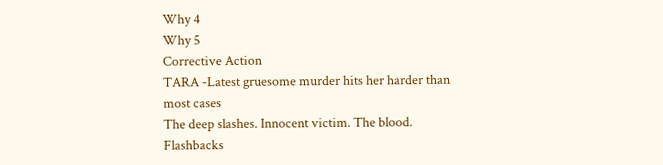Why 4
Why 5
Corrective Action
TARA -Latest gruesome murder hits her harder than most cases
The deep slashes. Innocent victim. The blood.
Flashbacks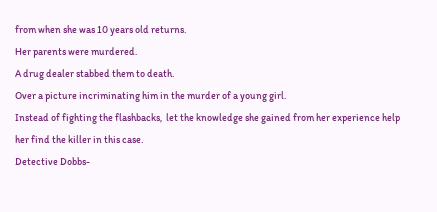from when she was 10 years old returns.
Her parents were murdered.
A drug dealer stabbed them to death.
Over a picture incriminating him in the murder of a young girl.
Instead of fighting the flashbacks,  let the knowledge she gained from her experience help her find the killer in this case.
Detective Dobbs-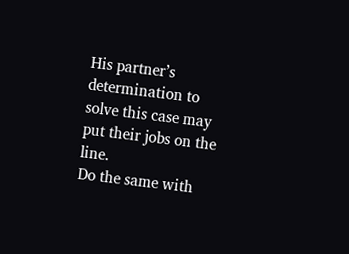His partner’s determination to solve this case may put their jobs on the line.
Do the same with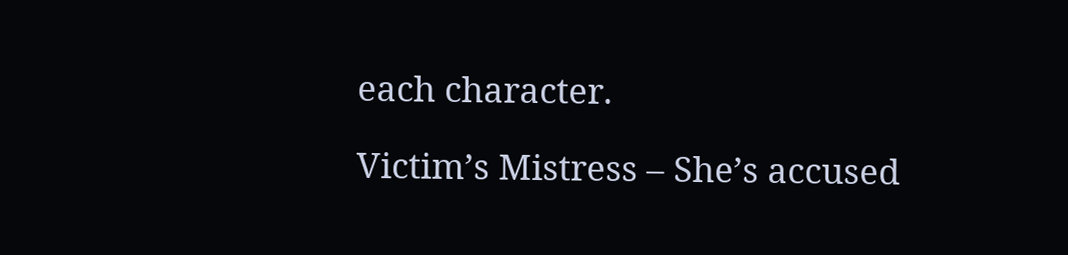each character.

Victim’s Mistress – She’s accused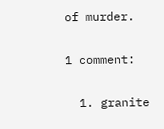of murder.

1 comment:

  1. granite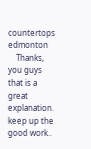countertops edmonton
    Thanks, you guys that is a great explanation. keep up the good work..